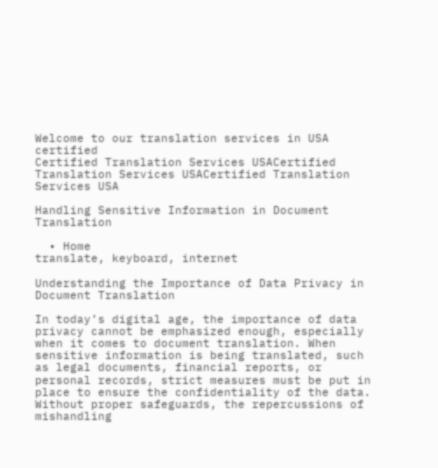Welcome to our translation services in USA certified
Certified Translation Services USACertified Translation Services USACertified Translation Services USA

Handling Sensitive Information in Document Translation

  • Home
translate, keyboard, internet

Understanding the Importance of Data Privacy in Document Translation

In today’s digital age, the importance of data privacy cannot be emphasized enough, especially when it comes to document translation. When sensitive information is being translated, such as legal documents, financial reports, or personal records, strict measures must be put in place to ensure the confidentiality of the data. Without proper safeguards, the repercussions of mishandling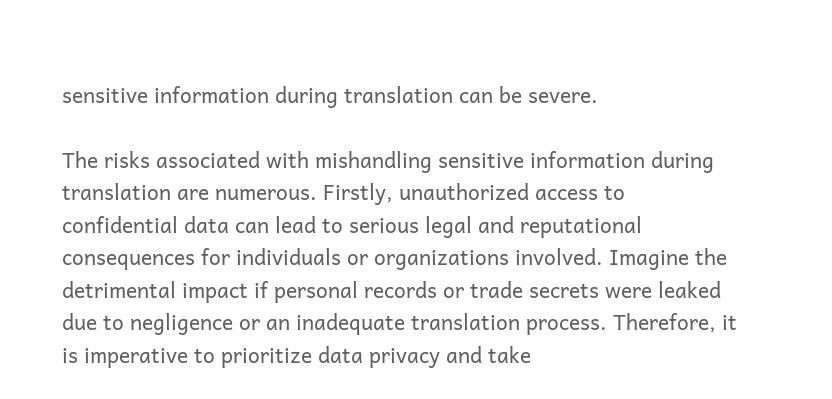sensitive information during translation can be severe.

The risks associated with mishandling sensitive information during translation are numerous. Firstly, unauthorized access to confidential data can lead to serious legal and reputational consequences for individuals or organizations involved. Imagine the detrimental impact if personal records or trade secrets were leaked due to negligence or an inadequate translation process. Therefore, it is imperative to prioritize data privacy and take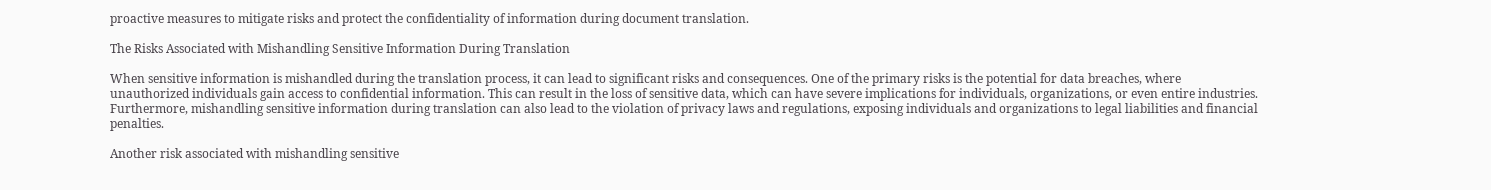proactive measures to mitigate risks and protect the confidentiality of information during document translation.

The Risks Associated with Mishandling Sensitive Information During Translation

When sensitive information is mishandled during the translation process, it can lead to significant risks and consequences. One of the primary risks is the potential for data breaches, where unauthorized individuals gain access to confidential information. This can result in the loss of sensitive data, which can have severe implications for individuals, organizations, or even entire industries. Furthermore, mishandling sensitive information during translation can also lead to the violation of privacy laws and regulations, exposing individuals and organizations to legal liabilities and financial penalties.

Another risk associated with mishandling sensitive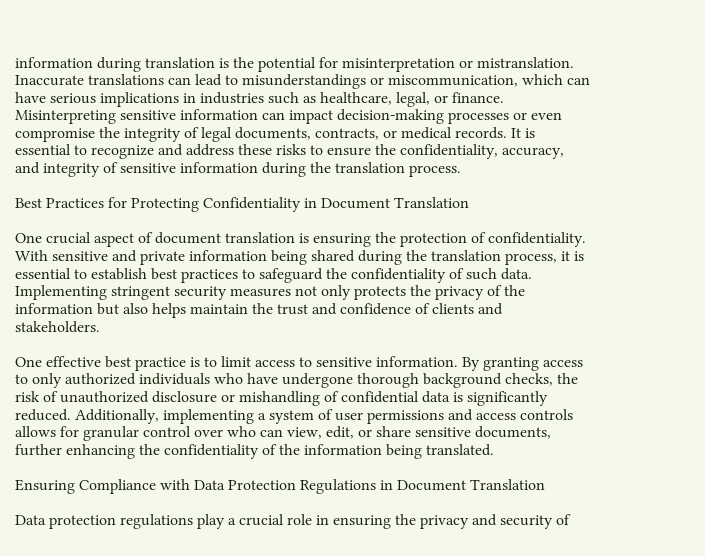information during translation is the potential for misinterpretation or mistranslation. Inaccurate translations can lead to misunderstandings or miscommunication, which can have serious implications in industries such as healthcare, legal, or finance. Misinterpreting sensitive information can impact decision-making processes or even compromise the integrity of legal documents, contracts, or medical records. It is essential to recognize and address these risks to ensure the confidentiality, accuracy, and integrity of sensitive information during the translation process.

Best Practices for Protecting Confidentiality in Document Translation

One crucial aspect of document translation is ensuring the protection of confidentiality. With sensitive and private information being shared during the translation process, it is essential to establish best practices to safeguard the confidentiality of such data. Implementing stringent security measures not only protects the privacy of the information but also helps maintain the trust and confidence of clients and stakeholders.

One effective best practice is to limit access to sensitive information. By granting access to only authorized individuals who have undergone thorough background checks, the risk of unauthorized disclosure or mishandling of confidential data is significantly reduced. Additionally, implementing a system of user permissions and access controls allows for granular control over who can view, edit, or share sensitive documents, further enhancing the confidentiality of the information being translated.

Ensuring Compliance with Data Protection Regulations in Document Translation

Data protection regulations play a crucial role in ensuring the privacy and security of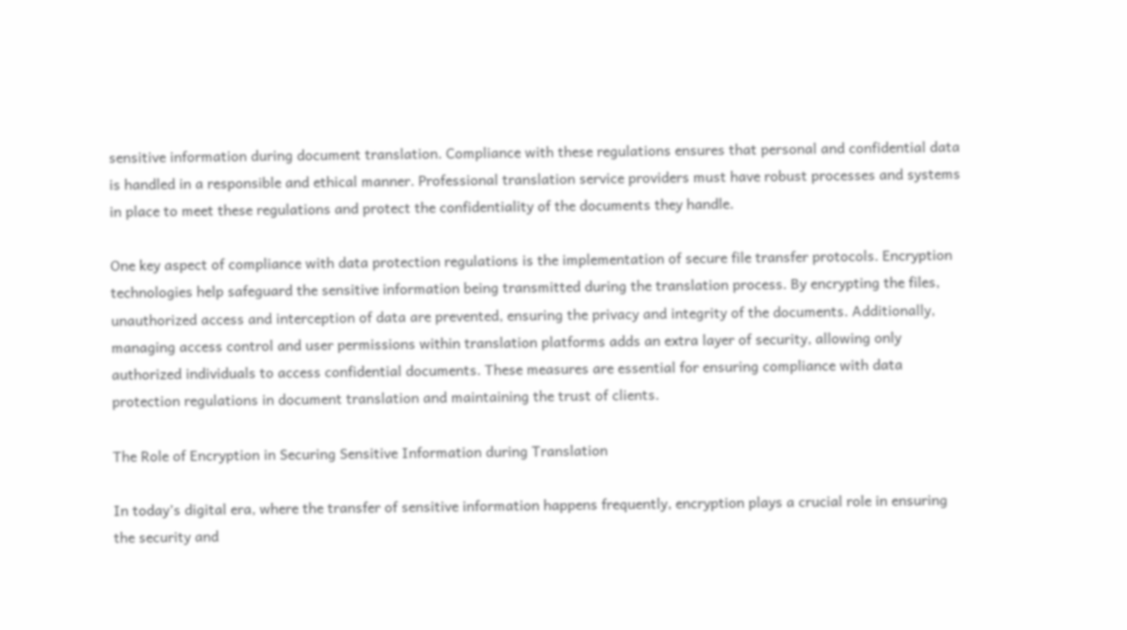sensitive information during document translation. Compliance with these regulations ensures that personal and confidential data is handled in a responsible and ethical manner. Professional translation service providers must have robust processes and systems in place to meet these regulations and protect the confidentiality of the documents they handle.

One key aspect of compliance with data protection regulations is the implementation of secure file transfer protocols. Encryption technologies help safeguard the sensitive information being transmitted during the translation process. By encrypting the files, unauthorized access and interception of data are prevented, ensuring the privacy and integrity of the documents. Additionally, managing access control and user permissions within translation platforms adds an extra layer of security, allowing only authorized individuals to access confidential documents. These measures are essential for ensuring compliance with data protection regulations in document translation and maintaining the trust of clients.

The Role of Encryption in Securing Sensitive Information during Translation

In today’s digital era, where the transfer of sensitive information happens frequently, encryption plays a crucial role in ensuring the security and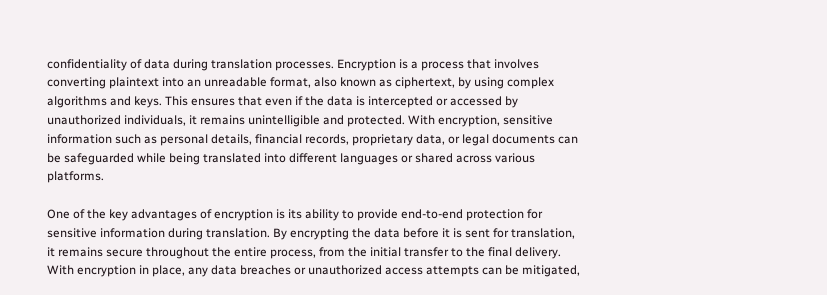confidentiality of data during translation processes. Encryption is a process that involves converting plaintext into an unreadable format, also known as ciphertext, by using complex algorithms and keys. This ensures that even if the data is intercepted or accessed by unauthorized individuals, it remains unintelligible and protected. With encryption, sensitive information such as personal details, financial records, proprietary data, or legal documents can be safeguarded while being translated into different languages or shared across various platforms.

One of the key advantages of encryption is its ability to provide end-to-end protection for sensitive information during translation. By encrypting the data before it is sent for translation, it remains secure throughout the entire process, from the initial transfer to the final delivery. With encryption in place, any data breaches or unauthorized access attempts can be mitigated,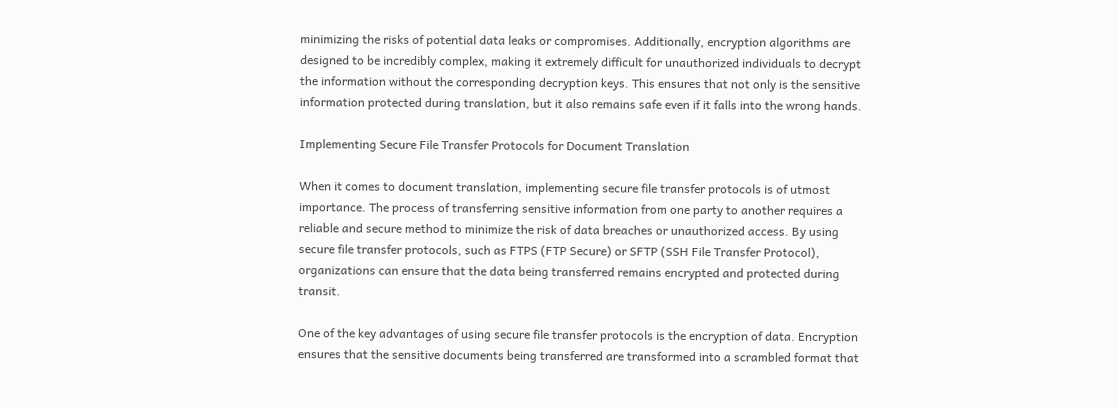minimizing the risks of potential data leaks or compromises. Additionally, encryption algorithms are designed to be incredibly complex, making it extremely difficult for unauthorized individuals to decrypt the information without the corresponding decryption keys. This ensures that not only is the sensitive information protected during translation, but it also remains safe even if it falls into the wrong hands.

Implementing Secure File Transfer Protocols for Document Translation

When it comes to document translation, implementing secure file transfer protocols is of utmost importance. The process of transferring sensitive information from one party to another requires a reliable and secure method to minimize the risk of data breaches or unauthorized access. By using secure file transfer protocols, such as FTPS (FTP Secure) or SFTP (SSH File Transfer Protocol), organizations can ensure that the data being transferred remains encrypted and protected during transit.

One of the key advantages of using secure file transfer protocols is the encryption of data. Encryption ensures that the sensitive documents being transferred are transformed into a scrambled format that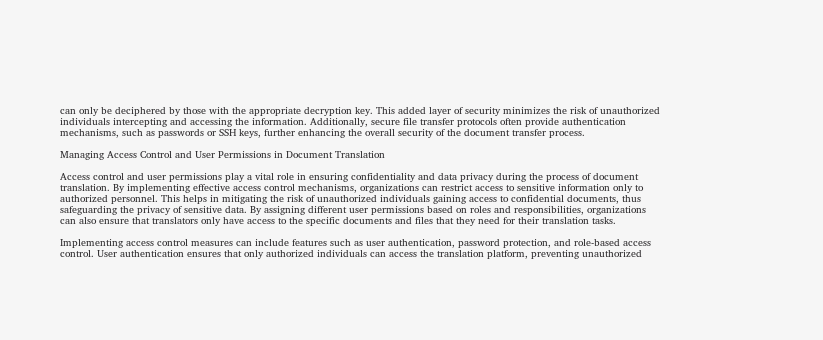can only be deciphered by those with the appropriate decryption key. This added layer of security minimizes the risk of unauthorized individuals intercepting and accessing the information. Additionally, secure file transfer protocols often provide authentication mechanisms, such as passwords or SSH keys, further enhancing the overall security of the document transfer process.

Managing Access Control and User Permissions in Document Translation

Access control and user permissions play a vital role in ensuring confidentiality and data privacy during the process of document translation. By implementing effective access control mechanisms, organizations can restrict access to sensitive information only to authorized personnel. This helps in mitigating the risk of unauthorized individuals gaining access to confidential documents, thus safeguarding the privacy of sensitive data. By assigning different user permissions based on roles and responsibilities, organizations can also ensure that translators only have access to the specific documents and files that they need for their translation tasks.

Implementing access control measures can include features such as user authentication, password protection, and role-based access control. User authentication ensures that only authorized individuals can access the translation platform, preventing unauthorized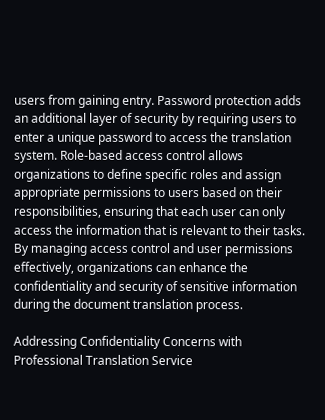users from gaining entry. Password protection adds an additional layer of security by requiring users to enter a unique password to access the translation system. Role-based access control allows organizations to define specific roles and assign appropriate permissions to users based on their responsibilities, ensuring that each user can only access the information that is relevant to their tasks. By managing access control and user permissions effectively, organizations can enhance the confidentiality and security of sensitive information during the document translation process.

Addressing Confidentiality Concerns with Professional Translation Service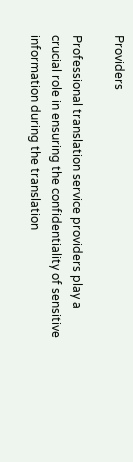Providers

Professional translation service providers play a crucial role in ensuring the confidentiality of sensitive information during the translation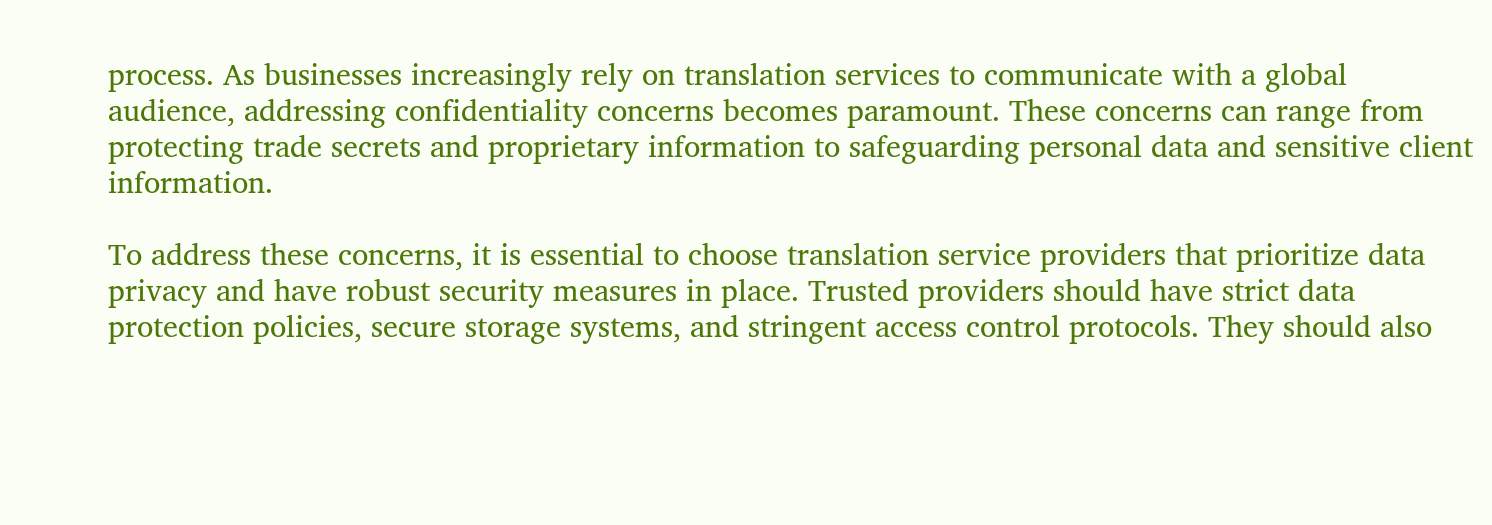process. As businesses increasingly rely on translation services to communicate with a global audience, addressing confidentiality concerns becomes paramount. These concerns can range from protecting trade secrets and proprietary information to safeguarding personal data and sensitive client information.

To address these concerns, it is essential to choose translation service providers that prioritize data privacy and have robust security measures in place. Trusted providers should have strict data protection policies, secure storage systems, and stringent access control protocols. They should also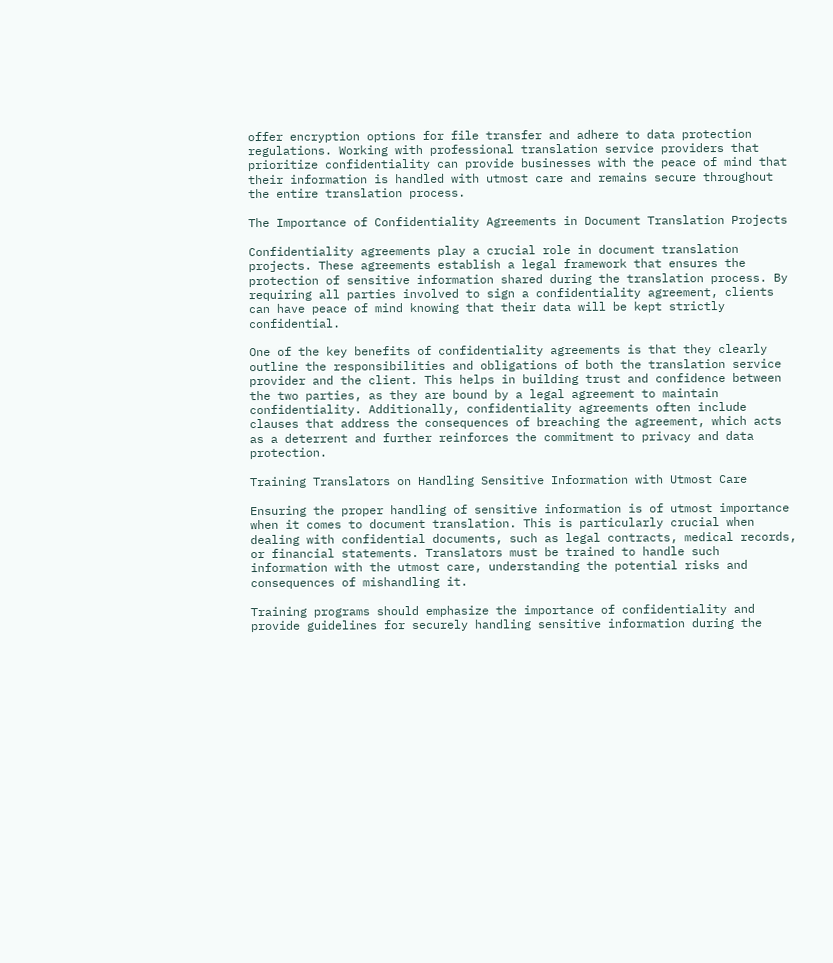offer encryption options for file transfer and adhere to data protection regulations. Working with professional translation service providers that prioritize confidentiality can provide businesses with the peace of mind that their information is handled with utmost care and remains secure throughout the entire translation process.

The Importance of Confidentiality Agreements in Document Translation Projects

Confidentiality agreements play a crucial role in document translation projects. These agreements establish a legal framework that ensures the protection of sensitive information shared during the translation process. By requiring all parties involved to sign a confidentiality agreement, clients can have peace of mind knowing that their data will be kept strictly confidential.

One of the key benefits of confidentiality agreements is that they clearly outline the responsibilities and obligations of both the translation service provider and the client. This helps in building trust and confidence between the two parties, as they are bound by a legal agreement to maintain confidentiality. Additionally, confidentiality agreements often include clauses that address the consequences of breaching the agreement, which acts as a deterrent and further reinforces the commitment to privacy and data protection.

Training Translators on Handling Sensitive Information with Utmost Care

Ensuring the proper handling of sensitive information is of utmost importance when it comes to document translation. This is particularly crucial when dealing with confidential documents, such as legal contracts, medical records, or financial statements. Translators must be trained to handle such information with the utmost care, understanding the potential risks and consequences of mishandling it.

Training programs should emphasize the importance of confidentiality and provide guidelines for securely handling sensitive information during the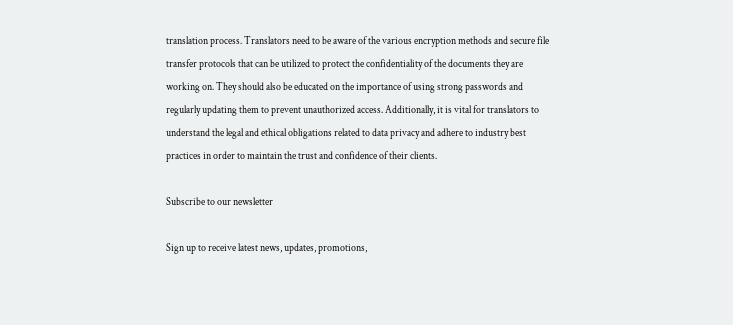translation process. Translators need to be aware of the various encryption methods and secure file transfer protocols that can be utilized to protect the confidentiality of the documents they are working on. They should also be educated on the importance of using strong passwords and regularly updating them to prevent unauthorized access. Additionally, it is vital for translators to understand the legal and ethical obligations related to data privacy and adhere to industry best practices in order to maintain the trust and confidence of their clients.

Subscribe to our newsletter

Sign up to receive latest news, updates, promotions,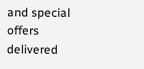and special offers delivered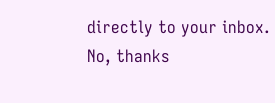directly to your inbox.
No, thanks